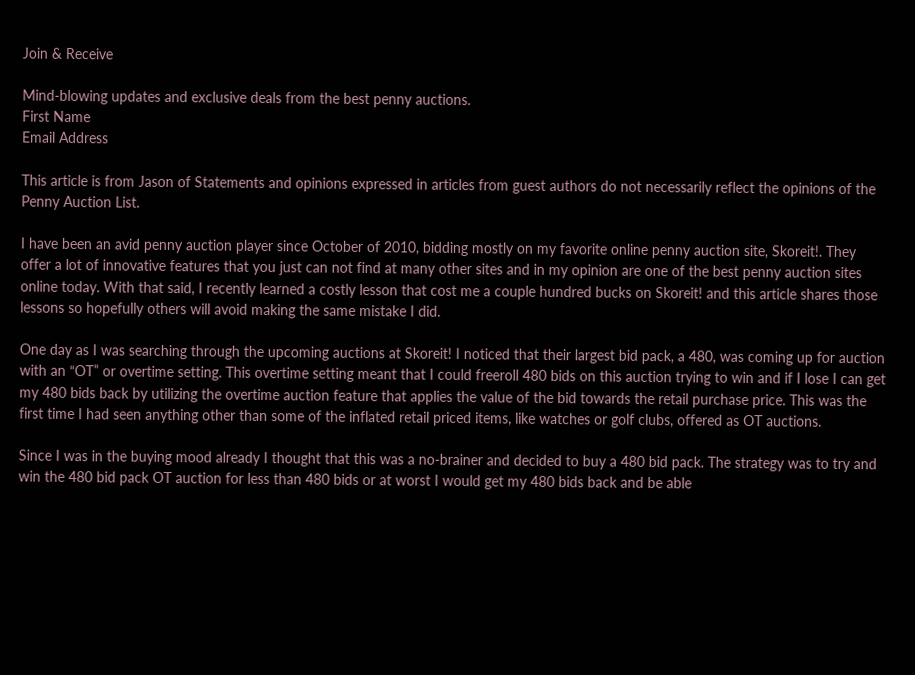Join & Receive

Mind-blowing updates and exclusive deals from the best penny auctions.
First Name
Email Address

This article is from Jason of Statements and opinions expressed in articles from guest authors do not necessarily reflect the opinions of the Penny Auction List.

I have been an avid penny auction player since October of 2010, bidding mostly on my favorite online penny auction site, Skoreit!. They offer a lot of innovative features that you just can not find at many other sites and in my opinion are one of the best penny auction sites online today. With that said, I recently learned a costly lesson that cost me a couple hundred bucks on Skoreit! and this article shares those lessons so hopefully others will avoid making the same mistake I did.

One day as I was searching through the upcoming auctions at Skoreit! I noticed that their largest bid pack, a 480, was coming up for auction with an “OT” or overtime setting. This overtime setting meant that I could freeroll 480 bids on this auction trying to win and if I lose I can get my 480 bids back by utilizing the overtime auction feature that applies the value of the bid towards the retail purchase price. This was the first time I had seen anything other than some of the inflated retail priced items, like watches or golf clubs, offered as OT auctions.

Since I was in the buying mood already I thought that this was a no-brainer and decided to buy a 480 bid pack. The strategy was to try and win the 480 bid pack OT auction for less than 480 bids or at worst I would get my 480 bids back and be able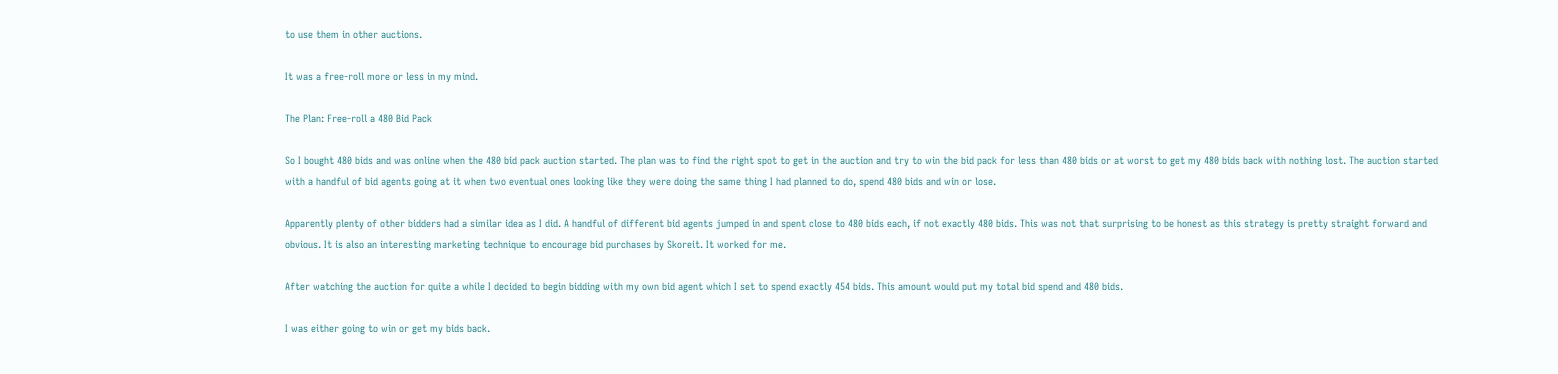to use them in other auctions.

It was a free-roll more or less in my mind.

The Plan: Free-roll a 480 Bid Pack

So I bought 480 bids and was online when the 480 bid pack auction started. The plan was to find the right spot to get in the auction and try to win the bid pack for less than 480 bids or at worst to get my 480 bids back with nothing lost. The auction started with a handful of bid agents going at it when two eventual ones looking like they were doing the same thing I had planned to do, spend 480 bids and win or lose.

Apparently plenty of other bidders had a similar idea as I did. A handful of different bid agents jumped in and spent close to 480 bids each, if not exactly 480 bids. This was not that surprising to be honest as this strategy is pretty straight forward and obvious. It is also an interesting marketing technique to encourage bid purchases by Skoreit. It worked for me.

After watching the auction for quite a while I decided to begin bidding with my own bid agent which I set to spend exactly 454 bids. This amount would put my total bid spend and 480 bids.

I was either going to win or get my bids back.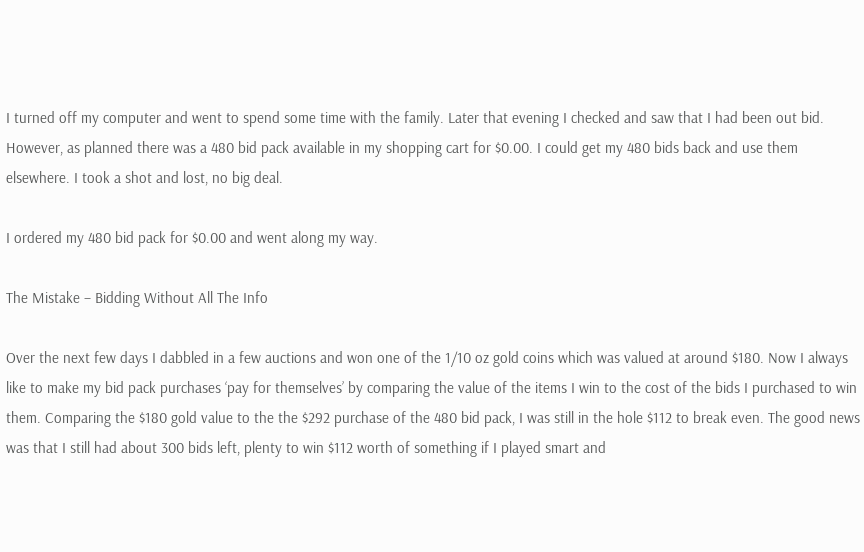I turned off my computer and went to spend some time with the family. Later that evening I checked and saw that I had been out bid. However, as planned there was a 480 bid pack available in my shopping cart for $0.00. I could get my 480 bids back and use them elsewhere. I took a shot and lost, no big deal.

I ordered my 480 bid pack for $0.00 and went along my way.

The Mistake – Bidding Without All The Info

Over the next few days I dabbled in a few auctions and won one of the 1/10 oz gold coins which was valued at around $180. Now I always like to make my bid pack purchases ‘pay for themselves’ by comparing the value of the items I win to the cost of the bids I purchased to win them. Comparing the $180 gold value to the the $292 purchase of the 480 bid pack, I was still in the hole $112 to break even. The good news was that I still had about 300 bids left, plenty to win $112 worth of something if I played smart and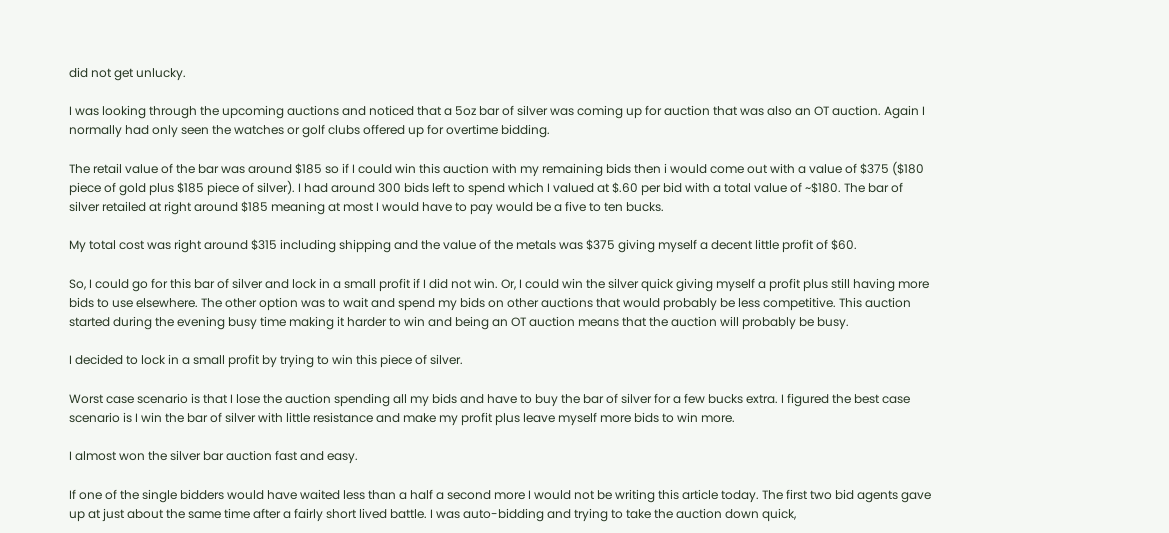did not get unlucky.

I was looking through the upcoming auctions and noticed that a 5oz bar of silver was coming up for auction that was also an OT auction. Again I normally had only seen the watches or golf clubs offered up for overtime bidding.

The retail value of the bar was around $185 so if I could win this auction with my remaining bids then i would come out with a value of $375 ($180 piece of gold plus $185 piece of silver). I had around 300 bids left to spend which I valued at $.60 per bid with a total value of ~$180. The bar of silver retailed at right around $185 meaning at most I would have to pay would be a five to ten bucks.

My total cost was right around $315 including shipping and the value of the metals was $375 giving myself a decent little profit of $60.

So, I could go for this bar of silver and lock in a small profit if I did not win. Or, I could win the silver quick giving myself a profit plus still having more bids to use elsewhere. The other option was to wait and spend my bids on other auctions that would probably be less competitive. This auction started during the evening busy time making it harder to win and being an OT auction means that the auction will probably be busy.

I decided to lock in a small profit by trying to win this piece of silver.

Worst case scenario is that I lose the auction spending all my bids and have to buy the bar of silver for a few bucks extra. I figured the best case scenario is I win the bar of silver with little resistance and make my profit plus leave myself more bids to win more.

I almost won the silver bar auction fast and easy.

If one of the single bidders would have waited less than a half a second more I would not be writing this article today. The first two bid agents gave up at just about the same time after a fairly short lived battle. I was auto-bidding and trying to take the auction down quick,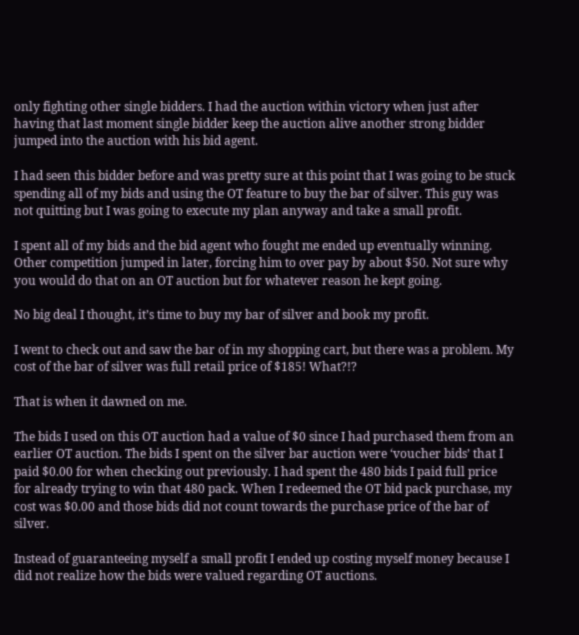only fighting other single bidders. I had the auction within victory when just after having that last moment single bidder keep the auction alive another strong bidder jumped into the auction with his bid agent.

I had seen this bidder before and was pretty sure at this point that I was going to be stuck spending all of my bids and using the OT feature to buy the bar of silver. This guy was not quitting but I was going to execute my plan anyway and take a small profit.

I spent all of my bids and the bid agent who fought me ended up eventually winning. Other competition jumped in later, forcing him to over pay by about $50. Not sure why you would do that on an OT auction but for whatever reason he kept going.

No big deal I thought, it’s time to buy my bar of silver and book my profit.

I went to check out and saw the bar of in my shopping cart, but there was a problem. My cost of the bar of silver was full retail price of $185! What?!?

That is when it dawned on me.

The bids I used on this OT auction had a value of $0 since I had purchased them from an earlier OT auction. The bids I spent on the silver bar auction were ‘voucher bids’ that I paid $0.00 for when checking out previously. I had spent the 480 bids I paid full price for already trying to win that 480 pack. When I redeemed the OT bid pack purchase, my cost was $0.00 and those bids did not count towards the purchase price of the bar of silver.

Instead of guaranteeing myself a small profit I ended up costing myself money because I did not realize how the bids were valued regarding OT auctions.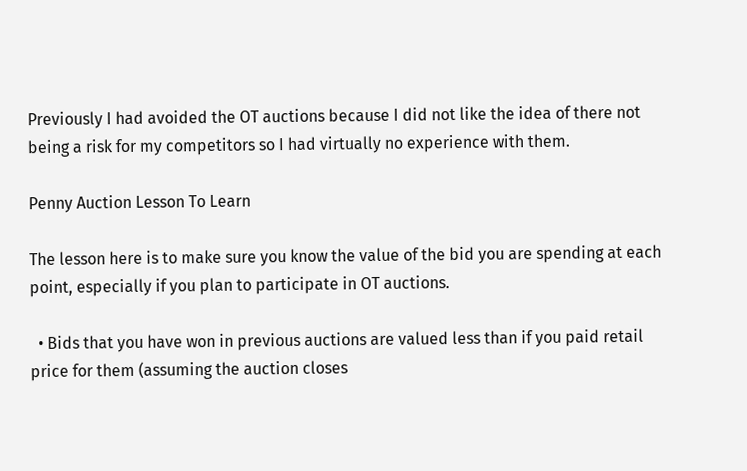Previously I had avoided the OT auctions because I did not like the idea of there not being a risk for my competitors so I had virtually no experience with them.

Penny Auction Lesson To Learn

The lesson here is to make sure you know the value of the bid you are spending at each point, especially if you plan to participate in OT auctions.

  • Bids that you have won in previous auctions are valued less than if you paid retail price for them (assuming the auction closes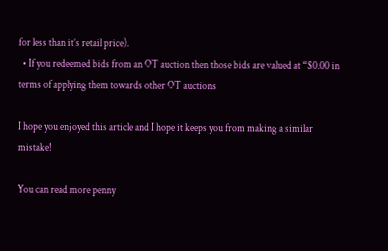for less than it’s retail price).
  • If you redeemed bids from an OT auction then those bids are valued at “$0.00 in terms of applying them towards other OT auctions

I hope you enjoyed this article and I hope it keeps you from making a similar mistake!

You can read more penny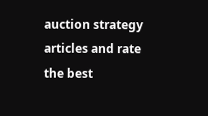auction strategy articles and rate the best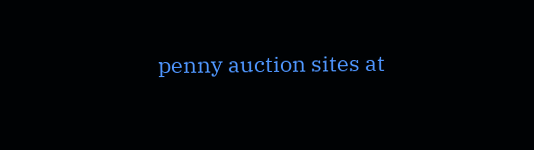penny auction sites at